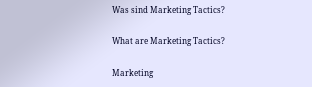Was sind Marketing Tactics?

What are Marketing Tactics?

Marketing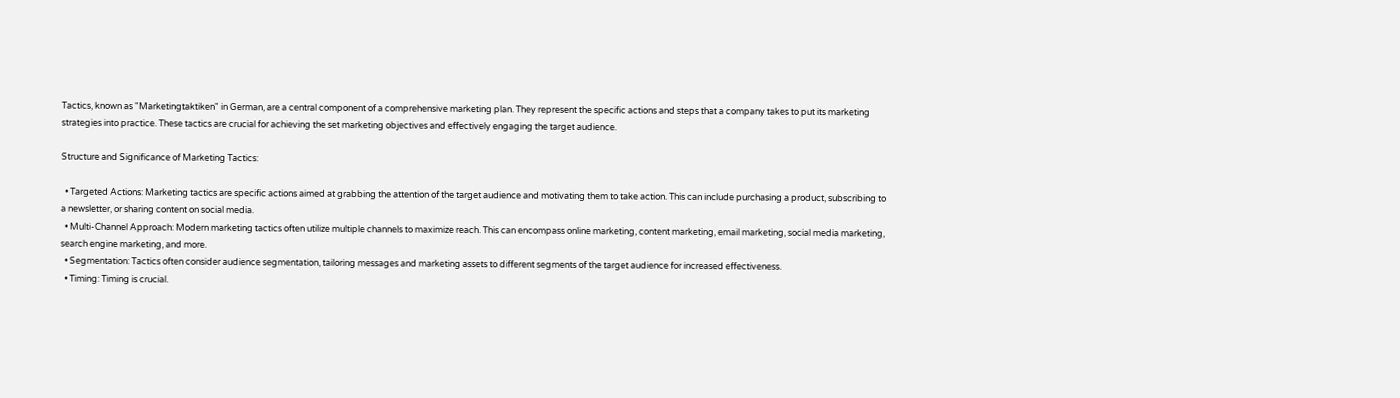Tactics, known as "Marketingtaktiken" in German, are a central component of a comprehensive marketing plan. They represent the specific actions and steps that a company takes to put its marketing strategies into practice. These tactics are crucial for achieving the set marketing objectives and effectively engaging the target audience.

Structure and Significance of Marketing Tactics:

  • Targeted Actions: Marketing tactics are specific actions aimed at grabbing the attention of the target audience and motivating them to take action. This can include purchasing a product, subscribing to a newsletter, or sharing content on social media.
  • Multi-Channel Approach: Modern marketing tactics often utilize multiple channels to maximize reach. This can encompass online marketing, content marketing, email marketing, social media marketing, search engine marketing, and more.
  • Segmentation: Tactics often consider audience segmentation, tailoring messages and marketing assets to different segments of the target audience for increased effectiveness.
  • Timing: Timing is crucial.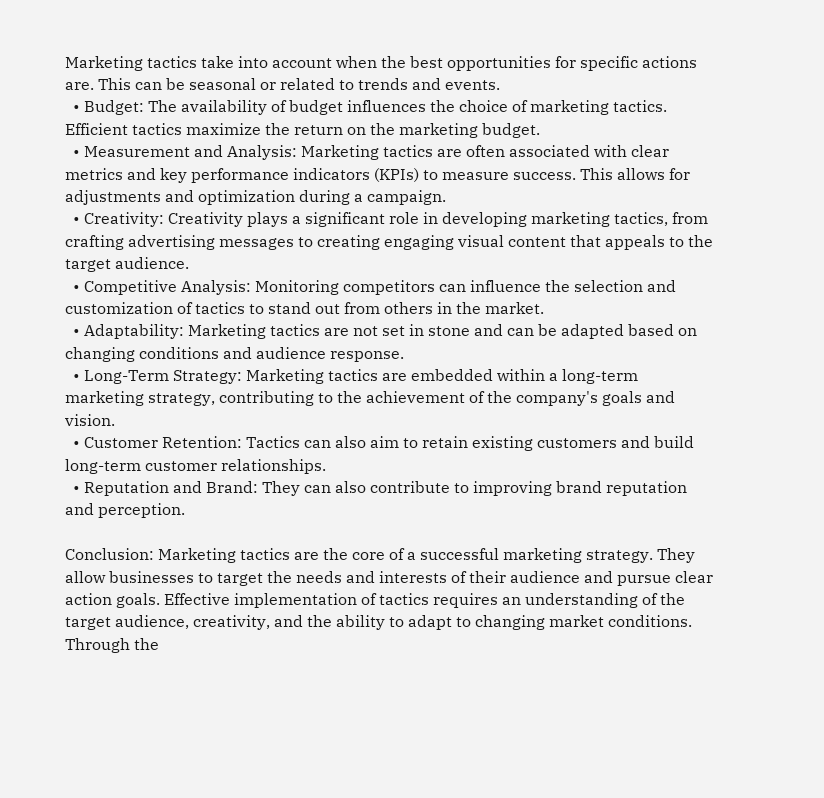Marketing tactics take into account when the best opportunities for specific actions are. This can be seasonal or related to trends and events.
  • Budget: The availability of budget influences the choice of marketing tactics. Efficient tactics maximize the return on the marketing budget.
  • Measurement and Analysis: Marketing tactics are often associated with clear metrics and key performance indicators (KPIs) to measure success. This allows for adjustments and optimization during a campaign.
  • Creativity: Creativity plays a significant role in developing marketing tactics, from crafting advertising messages to creating engaging visual content that appeals to the target audience.
  • Competitive Analysis: Monitoring competitors can influence the selection and customization of tactics to stand out from others in the market.
  • Adaptability: Marketing tactics are not set in stone and can be adapted based on changing conditions and audience response.
  • Long-Term Strategy: Marketing tactics are embedded within a long-term marketing strategy, contributing to the achievement of the company's goals and vision.
  • Customer Retention: Tactics can also aim to retain existing customers and build long-term customer relationships.
  • Reputation and Brand: They can also contribute to improving brand reputation and perception.

Conclusion: Marketing tactics are the core of a successful marketing strategy. They allow businesses to target the needs and interests of their audience and pursue clear action goals. Effective implementation of tactics requires an understanding of the target audience, creativity, and the ability to adapt to changing market conditions. Through the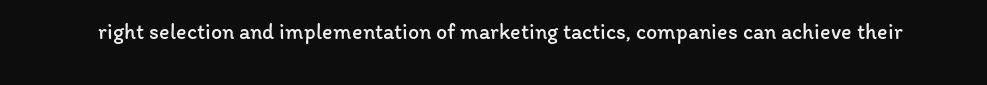right selection and implementation of marketing tactics, companies can achieve their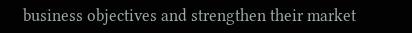business objectives and strengthen their market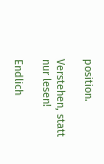position.

Verstehen, statt nur lesen!

Endlich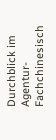Durchblick im Agentur-Fachchinesisch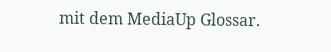mit dem MediaUp Glossar.